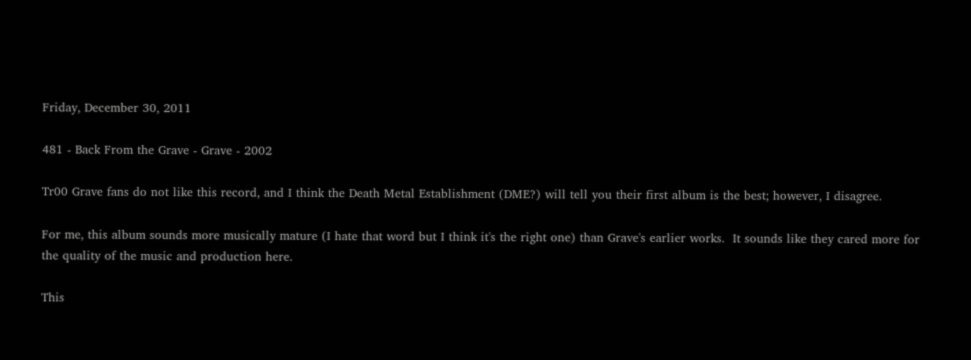Friday, December 30, 2011

481 - Back From the Grave - Grave - 2002

Tr00 Grave fans do not like this record, and I think the Death Metal Establishment (DME?) will tell you their first album is the best; however, I disagree.

For me, this album sounds more musically mature (I hate that word but I think it's the right one) than Grave's earlier works.  It sounds like they cared more for the quality of the music and production here.

This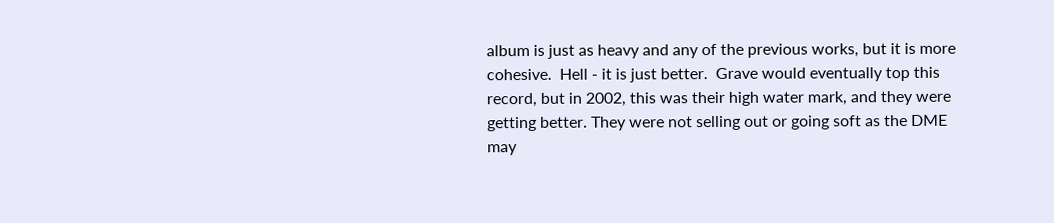album is just as heavy and any of the previous works, but it is more cohesive.  Hell - it is just better.  Grave would eventually top this record, but in 2002, this was their high water mark, and they were getting better. They were not selling out or going soft as the DME may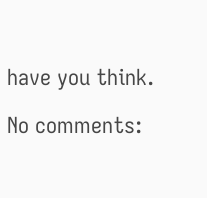have you think.

No comments: